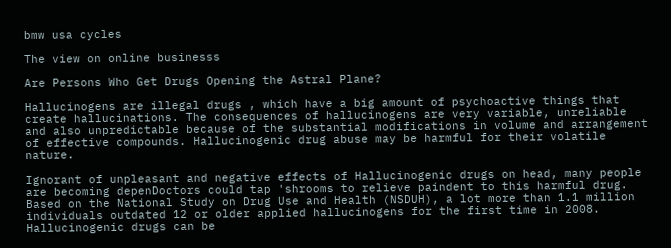bmw usa cycles

The view on online businesss

Are Persons Who Get Drugs Opening the Astral Plane?

Hallucinogens are illegal drugs , which have a big amount of psychoactive things that create hallucinations. The consequences of hallucinogens are very variable, unreliable and also unpredictable because of the substantial modifications in volume and arrangement of effective compounds. Hallucinogenic drug abuse may be harmful for their volatile nature.

Ignorant of unpleasant and negative effects of Hallucinogenic drugs on head, many people are becoming depenDoctors could tap 'shrooms to relieve paindent to this harmful drug. Based on the National Study on Drug Use and Health (NSDUH), a lot more than 1.1 million individuals outdated 12 or older applied hallucinogens for the first time in 2008. Hallucinogenic drugs can be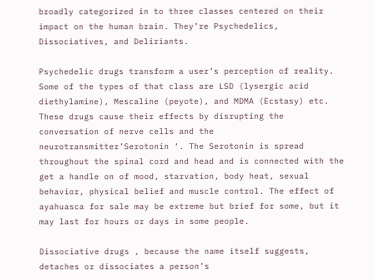broadly categorized in to three classes centered on their impact on the human brain. They’re Psychedelics, Dissociatives, and Deliriants.

Psychedelic drugs transform a user’s perception of reality. Some of the types of that class are LSD (lysergic acid diethylamine), Mescaline (peyote), and MDMA (Ecstasy) etc. These drugs cause their effects by disrupting the conversation of nerve cells and the neurotransmitter’Serotonin ‘. The Serotonin is spread throughout the spinal cord and head and is connected with the get a handle on of mood, starvation, body heat, sexual behavior, physical belief and muscle control. The effect of ayahuasca for sale may be extreme but brief for some, but it may last for hours or days in some people.

Dissociative drugs , because the name itself suggests, detaches or dissociates a person’s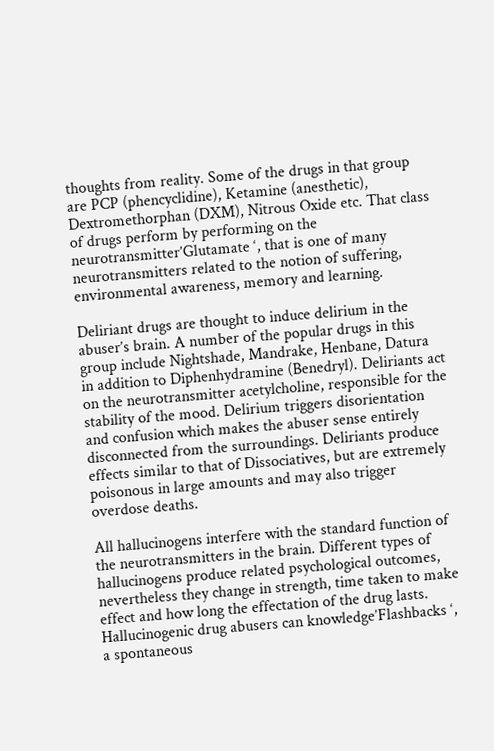thoughts from reality. Some of the drugs in that group are PCP (phencyclidine), Ketamine (anesthetic), Dextromethorphan (DXM), Nitrous Oxide etc. That class of drugs perform by performing on the neurotransmitter’Glutamate ‘, that is one of many neurotransmitters related to the notion of suffering, environmental awareness, memory and learning.

Deliriant drugs are thought to induce delirium in the abuser’s brain. A number of the popular drugs in this group include Nightshade, Mandrake, Henbane, Datura in addition to Diphenhydramine (Benedryl). Deliriants act on the neurotransmitter acetylcholine, responsible for the stability of the mood. Delirium triggers disorientation and confusion which makes the abuser sense entirely disconnected from the surroundings. Deliriants produce effects similar to that of Dissociatives, but are extremely poisonous in large amounts and may also trigger overdose deaths.

All hallucinogens interfere with the standard function of the neurotransmitters in the brain. Different types of hallucinogens produce related psychological outcomes, nevertheless they change in strength, time taken to make effect and how long the effectation of the drug lasts. Hallucinogenic drug abusers can knowledge’Flashbacks ‘, a spontaneous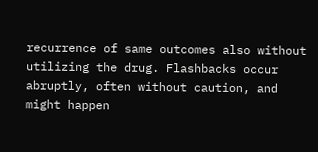recurrence of same outcomes also without utilizing the drug. Flashbacks occur abruptly, often without caution, and might happen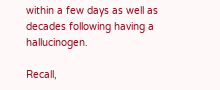within a few days as well as decades following having a hallucinogen.

Recall,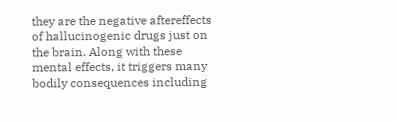they are the negative aftereffects of hallucinogenic drugs just on the brain. Along with these mental effects, it triggers many bodily consequences including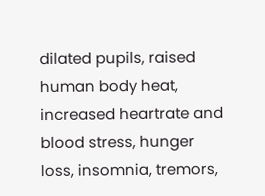dilated pupils, raised human body heat, increased heartrate and blood stress, hunger loss, insomnia, tremors,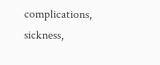complications, sickness,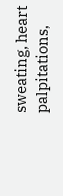sweating, heart palpitations,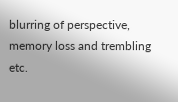blurring of perspective, memory loss and trembling etc.